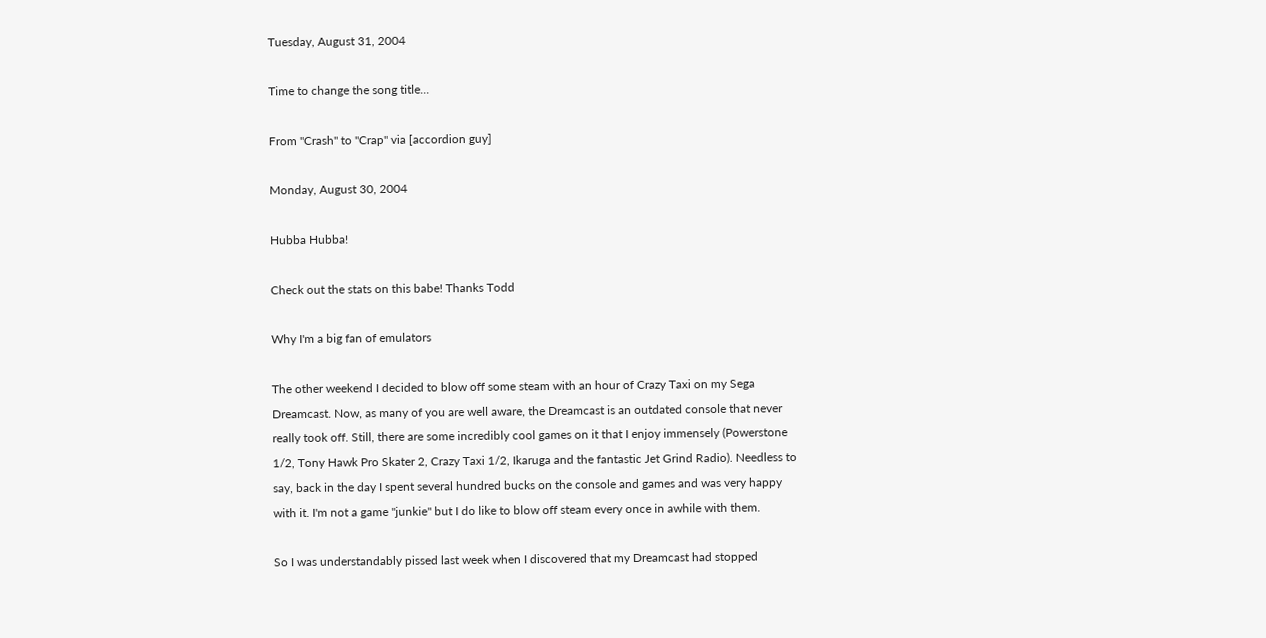Tuesday, August 31, 2004

Time to change the song title...

From "Crash" to "Crap" via [accordion guy]

Monday, August 30, 2004

Hubba Hubba!

Check out the stats on this babe! Thanks Todd

Why I'm a big fan of emulators

The other weekend I decided to blow off some steam with an hour of Crazy Taxi on my Sega Dreamcast. Now, as many of you are well aware, the Dreamcast is an outdated console that never really took off. Still, there are some incredibly cool games on it that I enjoy immensely (Powerstone 1/2, Tony Hawk Pro Skater 2, Crazy Taxi 1/2, Ikaruga and the fantastic Jet Grind Radio). Needless to say, back in the day I spent several hundred bucks on the console and games and was very happy with it. I'm not a game "junkie" but I do like to blow off steam every once in awhile with them.

So I was understandably pissed last week when I discovered that my Dreamcast had stopped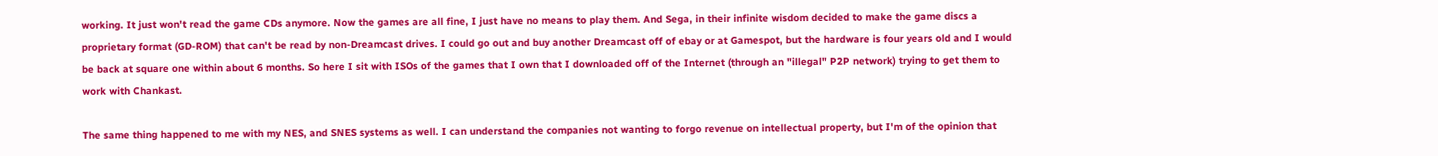working. It just won't read the game CDs anymore. Now the games are all fine, I just have no means to play them. And Sega, in their infinite wisdom decided to make the game discs a proprietary format (GD-ROM) that can't be read by non-Dreamcast drives. I could go out and buy another Dreamcast off of ebay or at Gamespot, but the hardware is four years old and I would be back at square one within about 6 months. So here I sit with ISOs of the games that I own that I downloaded off of the Internet (through an "illegal" P2P network) trying to get them to work with Chankast.

The same thing happened to me with my NES, and SNES systems as well. I can understand the companies not wanting to forgo revenue on intellectual property, but I'm of the opinion that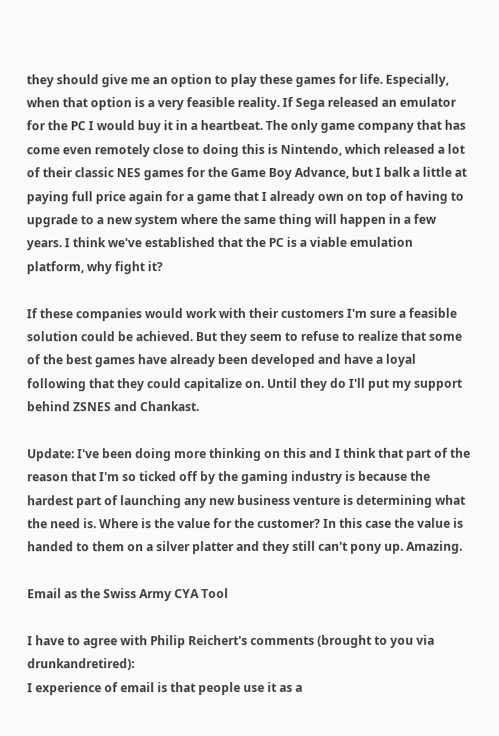they should give me an option to play these games for life. Especially, when that option is a very feasible reality. If Sega released an emulator for the PC I would buy it in a heartbeat. The only game company that has come even remotely close to doing this is Nintendo, which released a lot of their classic NES games for the Game Boy Advance, but I balk a little at paying full price again for a game that I already own on top of having to upgrade to a new system where the same thing will happen in a few years. I think we've established that the PC is a viable emulation platform, why fight it?

If these companies would work with their customers I'm sure a feasible solution could be achieved. But they seem to refuse to realize that some of the best games have already been developed and have a loyal following that they could capitalize on. Until they do I'll put my support behind ZSNES and Chankast.

Update: I've been doing more thinking on this and I think that part of the reason that I'm so ticked off by the gaming industry is because the hardest part of launching any new business venture is determining what the need is. Where is the value for the customer? In this case the value is handed to them on a silver platter and they still can't pony up. Amazing.

Email as the Swiss Army CYA Tool

I have to agree with Philip Reichert's comments (brought to you via drunkandretired):
I experience of email is that people use it as a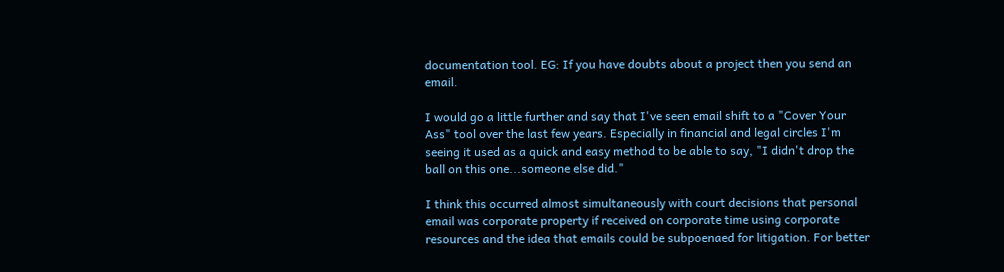documentation tool. EG: If you have doubts about a project then you send an email.

I would go a little further and say that I've seen email shift to a "Cover Your Ass" tool over the last few years. Especially in financial and legal circles I'm seeing it used as a quick and easy method to be able to say, "I didn't drop the ball on this one...someone else did."

I think this occurred almost simultaneously with court decisions that personal email was corporate property if received on corporate time using corporate resources and the idea that emails could be subpoenaed for litigation. For better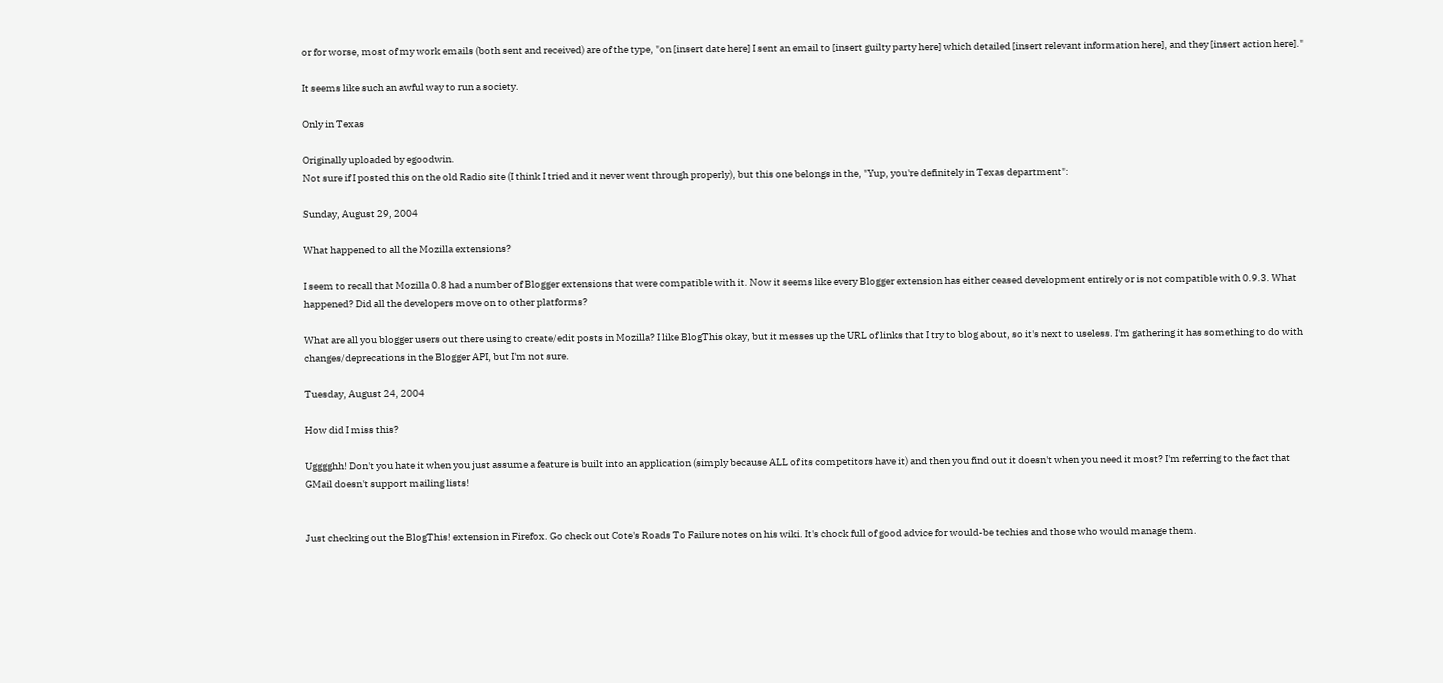or for worse, most of my work emails (both sent and received) are of the type, "on [insert date here] I sent an email to [insert guilty party here] which detailed [insert relevant information here], and they [insert action here]."

It seems like such an awful way to run a society.

Only in Texas

Originally uploaded by egoodwin.
Not sure if I posted this on the old Radio site (I think I tried and it never went through properly), but this one belongs in the, "Yup, you're definitely in Texas department":

Sunday, August 29, 2004

What happened to all the Mozilla extensions?

I seem to recall that Mozilla 0.8 had a number of Blogger extensions that were compatible with it. Now it seems like every Blogger extension has either ceased development entirely or is not compatible with 0.9.3. What happened? Did all the developers move on to other platforms?

What are all you blogger users out there using to create/edit posts in Mozilla? I like BlogThis okay, but it messes up the URL of links that I try to blog about, so it's next to useless. I'm gathering it has something to do with changes/deprecations in the Blogger API, but I'm not sure.

Tuesday, August 24, 2004

How did I miss this?

Ugggghh! Don't you hate it when you just assume a feature is built into an application (simply because ALL of its competitors have it) and then you find out it doesn't when you need it most? I'm referring to the fact that GMail doesn't support mailing lists!


Just checking out the BlogThis! extension in Firefox. Go check out Cote's Roads To Failure notes on his wiki. It's chock full of good advice for would-be techies and those who would manage them.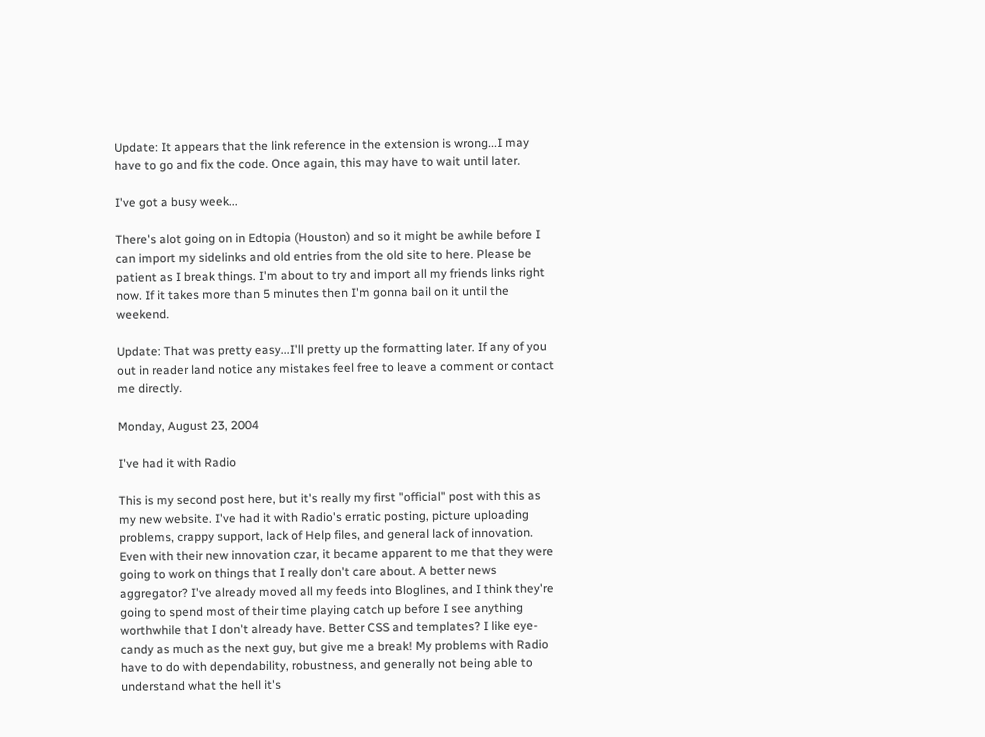Update: It appears that the link reference in the extension is wrong...I may have to go and fix the code. Once again, this may have to wait until later.

I've got a busy week...

There's alot going on in Edtopia (Houston) and so it might be awhile before I can import my sidelinks and old entries from the old site to here. Please be patient as I break things. I'm about to try and import all my friends links right now. If it takes more than 5 minutes then I'm gonna bail on it until the weekend.

Update: That was pretty easy...I'll pretty up the formatting later. If any of you out in reader land notice any mistakes feel free to leave a comment or contact me directly.

Monday, August 23, 2004

I've had it with Radio

This is my second post here, but it's really my first "official" post with this as my new website. I've had it with Radio's erratic posting, picture uploading problems, crappy support, lack of Help files, and general lack of innovation. Even with their new innovation czar, it became apparent to me that they were going to work on things that I really don't care about. A better news aggregator? I've already moved all my feeds into Bloglines, and I think they're going to spend most of their time playing catch up before I see anything worthwhile that I don't already have. Better CSS and templates? I like eye-candy as much as the next guy, but give me a break! My problems with Radio have to do with dependability, robustness, and generally not being able to understand what the hell it's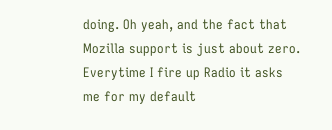doing. Oh yeah, and the fact that Mozilla support is just about zero. Everytime I fire up Radio it asks me for my default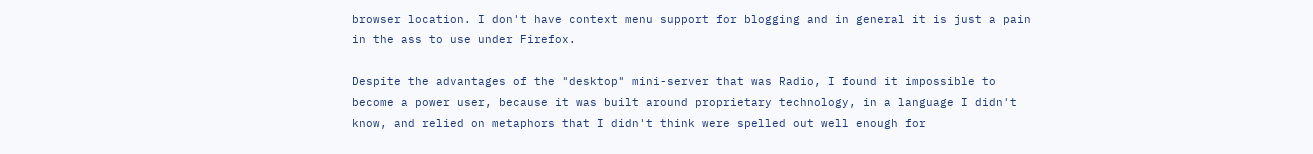browser location. I don't have context menu support for blogging and in general it is just a pain in the ass to use under Firefox.

Despite the advantages of the "desktop" mini-server that was Radio, I found it impossible to become a power user, because it was built around proprietary technology, in a language I didn't know, and relied on metaphors that I didn't think were spelled out well enough for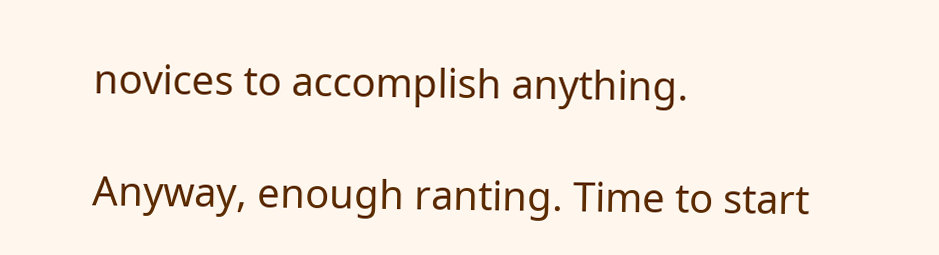novices to accomplish anything.

Anyway, enough ranting. Time to start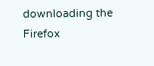downloading the Firefox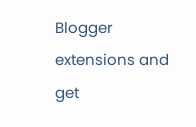Blogger extensions and get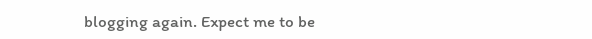blogging again. Expect me to be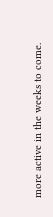more active in the weeks to come.